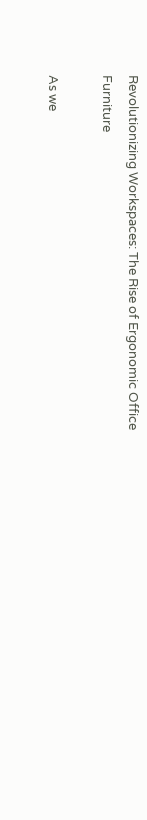Revolutionizing Workspaces: The Rise of Ergonomic Office Furniture

As we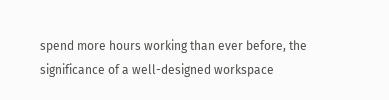spend more hours working than ever before, the significance of a well-designed workspace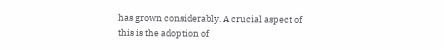has grown considerably. A crucial aspect of this is the adoption of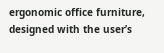ergonomic office furniture, designed with the user’s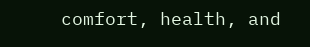comfort, health, and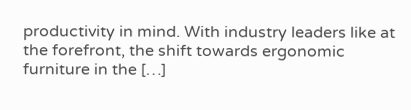productivity in mind. With industry leaders like at the forefront, the shift towards ergonomic furniture in the […]